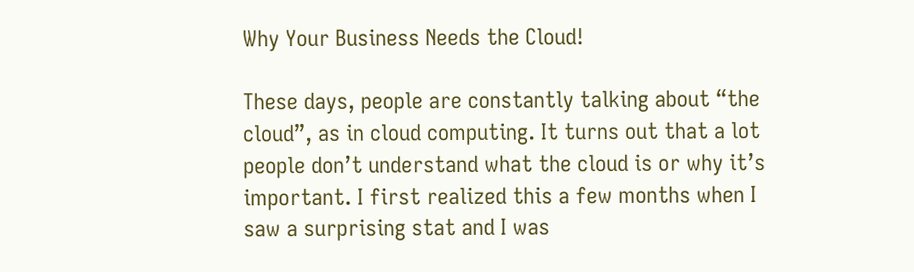Why Your Business Needs the Cloud!

These days, people are constantly talking about “the cloud”, as in cloud computing. It turns out that a lot people don’t understand what the cloud is or why it’s important. I first realized this a few months when I saw a surprising stat and I was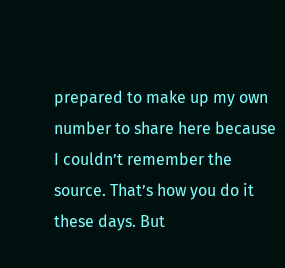prepared to make up my own number to share here because I couldn’t remember the source. That’s how you do it these days. But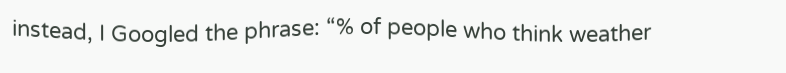instead, I Googled the phrase: “% of people who think weather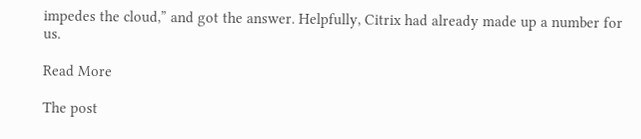impedes the cloud,” and got the answer. Helpfully, Citrix had already made up a number for us.

Read More

The post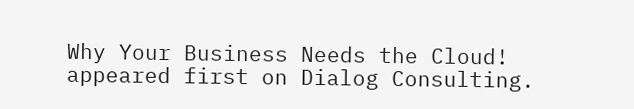Why Your Business Needs the Cloud! appeared first on Dialog Consulting.